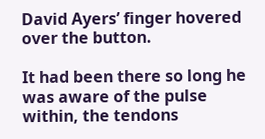David Ayers’ finger hovered over the button.

It had been there so long he was aware of the pulse within, the tendons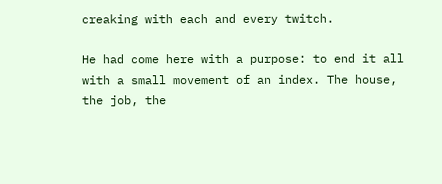creaking with each and every twitch.

He had come here with a purpose: to end it all with a small movement of an index. The house, the job, the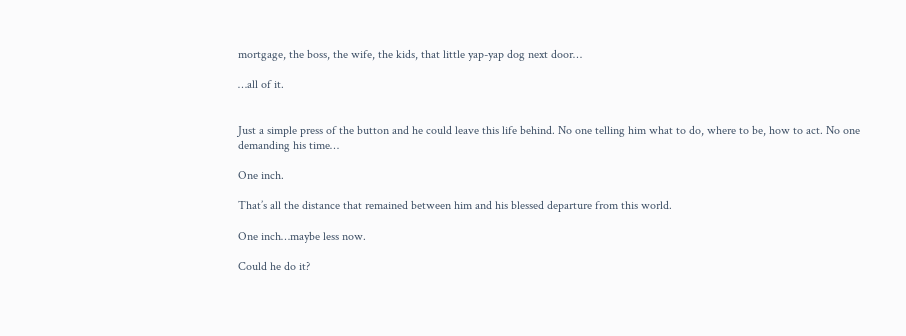mortgage, the boss, the wife, the kids, that little yap-yap dog next door…

…all of it.


Just a simple press of the button and he could leave this life behind. No one telling him what to do, where to be, how to act. No one demanding his time…

One inch.

That’s all the distance that remained between him and his blessed departure from this world.

One inch…maybe less now.

Could he do it?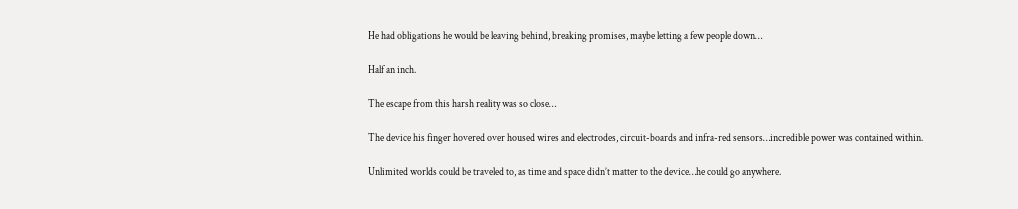He had obligations he would be leaving behind, breaking promises, maybe letting a few people down…

Half an inch.

The escape from this harsh reality was so close…

The device his finger hovered over housed wires and electrodes, circuit-boards and infra-red sensors…incredible power was contained within.

Unlimited worlds could be traveled to, as time and space didn’t matter to the device…he could go anywhere.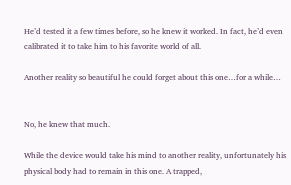He’d tested it a few times before, so he knew it worked. In fact, he’d even calibrated it to take him to his favorite world of all.

Another reality so beautiful he could forget about this one…for a while…


No, he knew that much.

While the device would take his mind to another reality, unfortunately his physical body had to remain in this one. A trapped,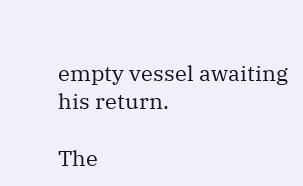empty vessel awaiting his return.

The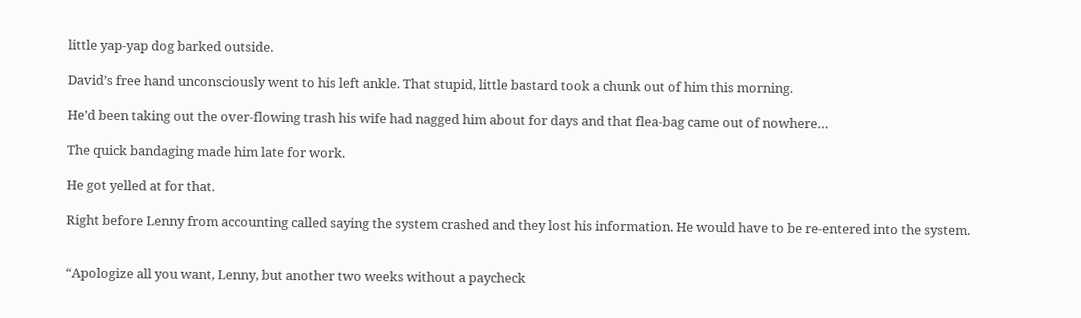little yap-yap dog barked outside.

David’s free hand unconsciously went to his left ankle. That stupid, little bastard took a chunk out of him this morning.

He’d been taking out the over-flowing trash his wife had nagged him about for days and that flea-bag came out of nowhere…

The quick bandaging made him late for work.

He got yelled at for that.

Right before Lenny from accounting called saying the system crashed and they lost his information. He would have to be re-entered into the system.


“Apologize all you want, Lenny, but another two weeks without a paycheck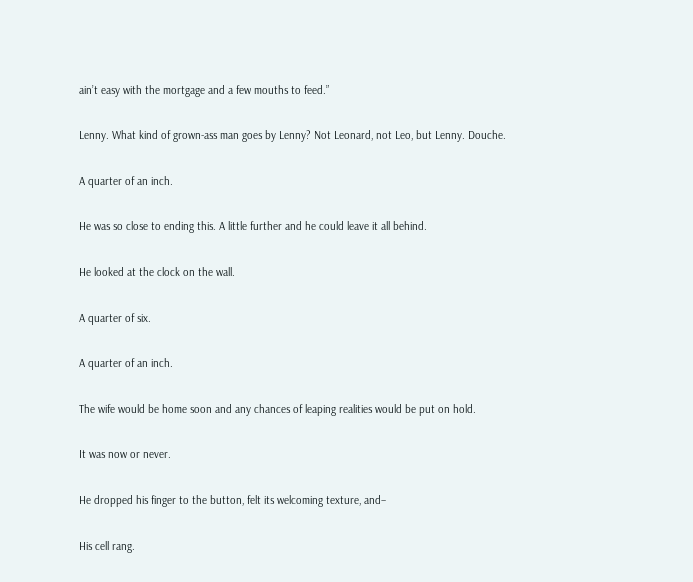ain’t easy with the mortgage and a few mouths to feed.”

Lenny. What kind of grown-ass man goes by Lenny? Not Leonard, not Leo, but Lenny. Douche.

A quarter of an inch.

He was so close to ending this. A little further and he could leave it all behind.

He looked at the clock on the wall.

A quarter of six.

A quarter of an inch.

The wife would be home soon and any chances of leaping realities would be put on hold.

It was now or never.

He dropped his finger to the button, felt its welcoming texture, and–

His cell rang.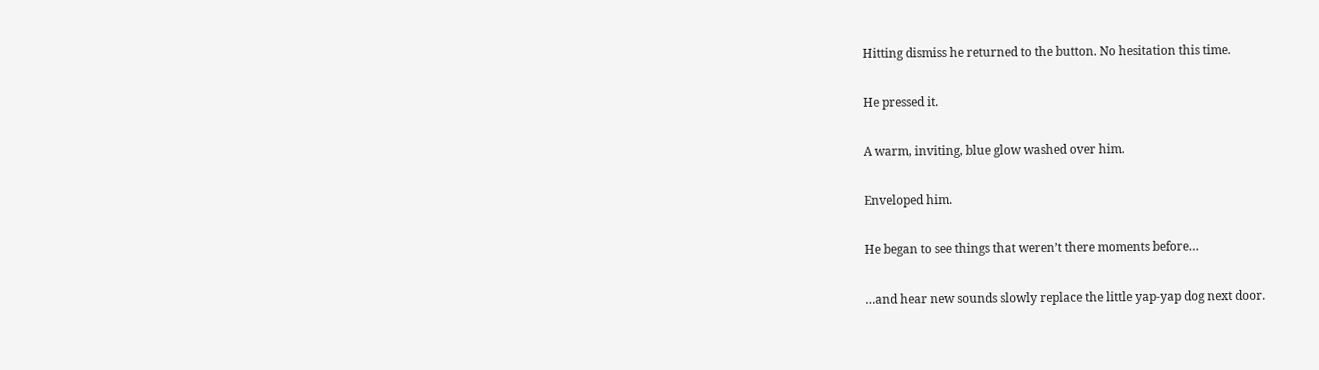Hitting dismiss he returned to the button. No hesitation this time.

He pressed it.

A warm, inviting, blue glow washed over him.

Enveloped him.

He began to see things that weren’t there moments before…

…and hear new sounds slowly replace the little yap-yap dog next door.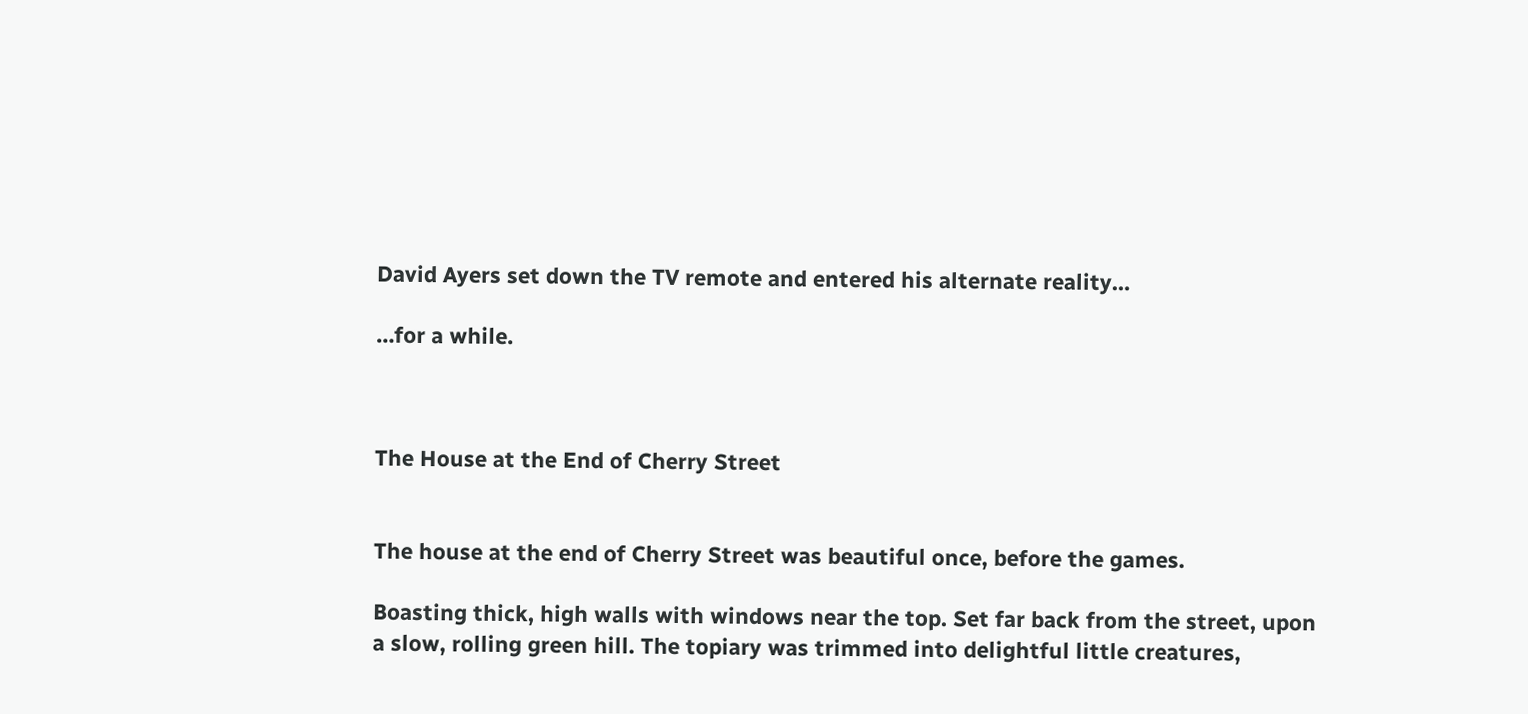David Ayers set down the TV remote and entered his alternate reality…

…for a while.



The House at the End of Cherry Street


The house at the end of Cherry Street was beautiful once, before the games.

Boasting thick, high walls with windows near the top. Set far back from the street, upon a slow, rolling green hill. The topiary was trimmed into delightful little creatures,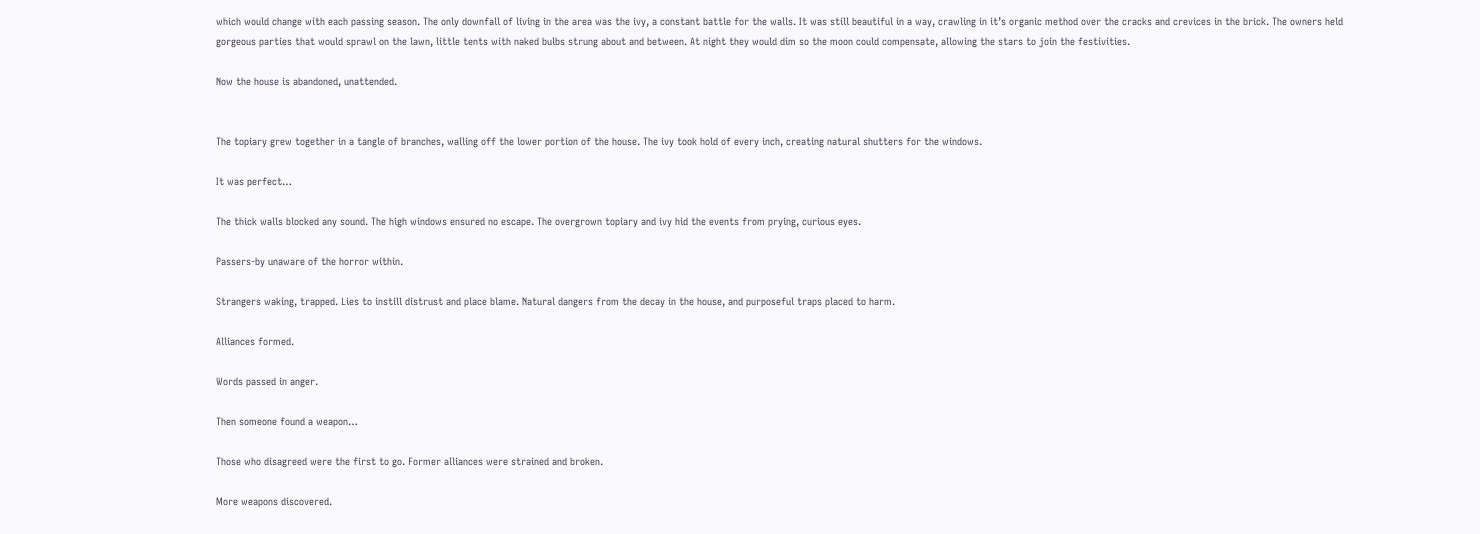which would change with each passing season. The only downfall of living in the area was the ivy, a constant battle for the walls. It was still beautiful in a way, crawling in it’s organic method over the cracks and crevices in the brick. The owners held gorgeous parties that would sprawl on the lawn, little tents with naked bulbs strung about and between. At night they would dim so the moon could compensate, allowing the stars to join the festivities.

Now the house is abandoned, unattended.


The topiary grew together in a tangle of branches, walling off the lower portion of the house. The ivy took hold of every inch, creating natural shutters for the windows.

It was perfect…

The thick walls blocked any sound. The high windows ensured no escape. The overgrown topiary and ivy hid the events from prying, curious eyes.

Passers-by unaware of the horror within.

Strangers waking, trapped. Lies to instill distrust and place blame. Natural dangers from the decay in the house, and purposeful traps placed to harm.

Alliances formed.

Words passed in anger.

Then someone found a weapon…

Those who disagreed were the first to go. Former alliances were strained and broken.

More weapons discovered.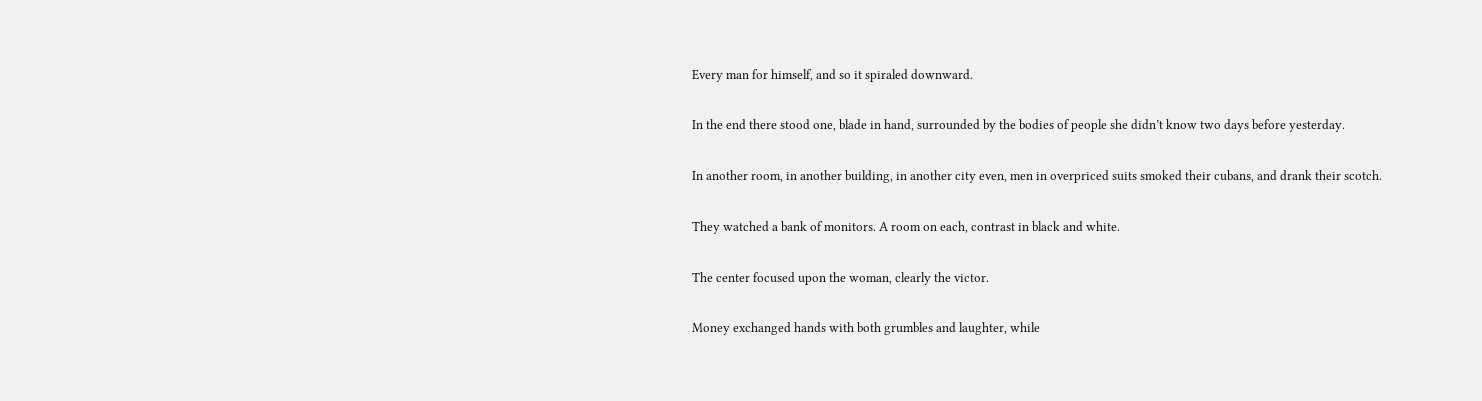Every man for himself, and so it spiraled downward.

In the end there stood one, blade in hand, surrounded by the bodies of people she didn’t know two days before yesterday.

In another room, in another building, in another city even, men in overpriced suits smoked their cubans, and drank their scotch.

They watched a bank of monitors. A room on each, contrast in black and white.

The center focused upon the woman, clearly the victor.

Money exchanged hands with both grumbles and laughter, while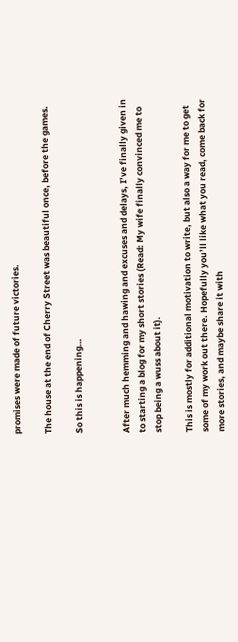promises were made of future victories.

The house at the end of Cherry Street was beautiful once, before the games.

So this is happening…


After much hemming and hawing and excuses and delays, I’ve finally given in to starting a blog for my short stories (Read: My wife finally convinced me to stop being a wuss about it).

This is mostly for additional motivation to write, but also a way for me to get some of my work out there. Hopefully you’ll like what you read, come back for more stories, and maybe share it with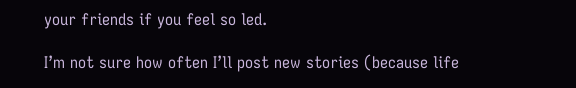your friends if you feel so led.

I’m not sure how often I’ll post new stories (because life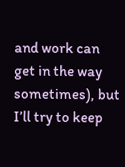and work can get in the way sometimes), but I’ll try to keep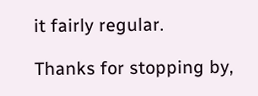it fairly regular.

Thanks for stopping by,